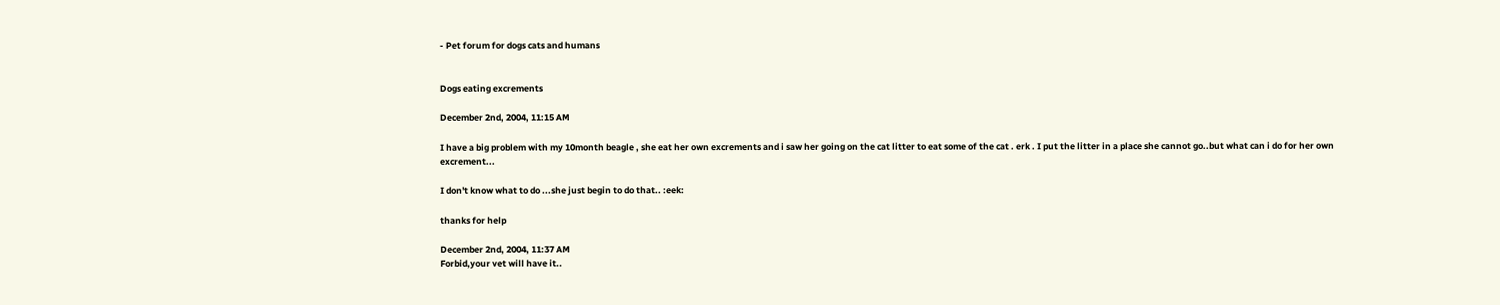- Pet forum for dogs cats and humans


Dogs eating excrements

December 2nd, 2004, 11:15 AM

I have a big problem with my 10month beagle , she eat her own excrements and i saw her going on the cat litter to eat some of the cat . erk . I put the litter in a place she cannot go..but what can i do for her own excrement...

I don't know what to do ...she just begin to do that.. :eek:

thanks for help

December 2nd, 2004, 11:37 AM
Forbid,your vet will have it..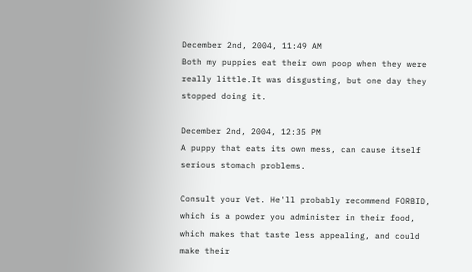December 2nd, 2004, 11:49 AM
Both my puppies eat their own poop when they were really little.It was disgusting, but one day they stopped doing it.

December 2nd, 2004, 12:35 PM
A puppy that eats its own mess, can cause itself serious stomach problems.

Consult your Vet. He'll probably recommend FORBID, which is a powder you administer in their food, which makes that taste less appealing, and could make their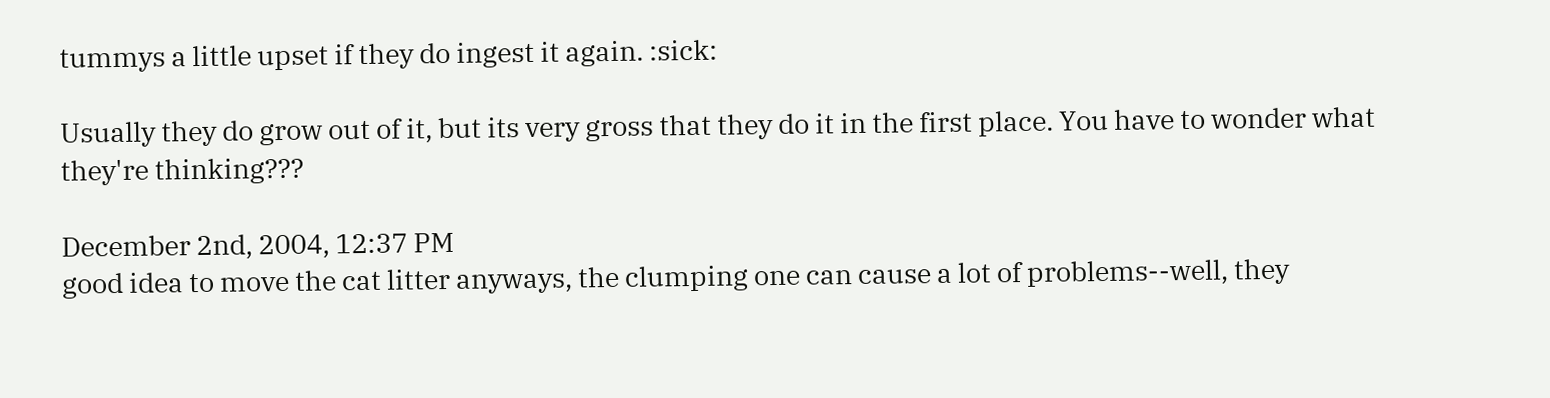tummys a little upset if they do ingest it again. :sick:

Usually they do grow out of it, but its very gross that they do it in the first place. You have to wonder what they're thinking???

December 2nd, 2004, 12:37 PM
good idea to move the cat litter anyways, the clumping one can cause a lot of problems--well, they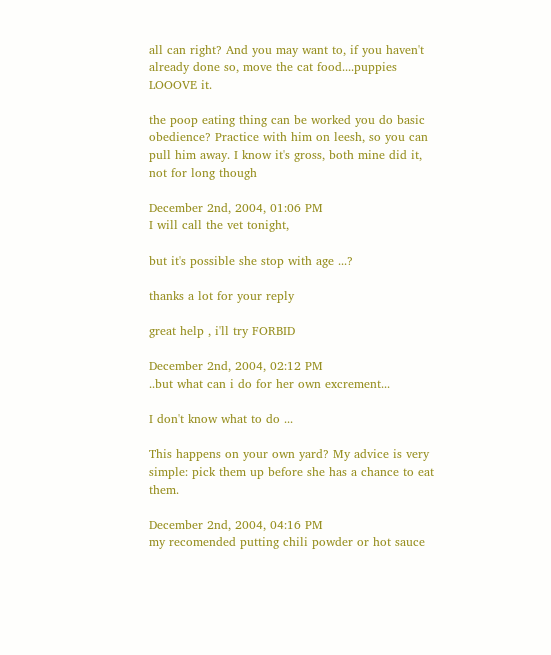all can right? And you may want to, if you haven't already done so, move the cat food....puppies LOOOVE it.

the poop eating thing can be worked you do basic obedience? Practice with him on leesh, so you can pull him away. I know it's gross, both mine did it, not for long though

December 2nd, 2004, 01:06 PM
I will call the vet tonight,

but it's possible she stop with age ...?

thanks a lot for your reply

great help , i'll try FORBID

December 2nd, 2004, 02:12 PM
..but what can i do for her own excrement...

I don't know what to do ...

This happens on your own yard? My advice is very simple: pick them up before she has a chance to eat them.

December 2nd, 2004, 04:16 PM
my recomended putting chili powder or hot sauce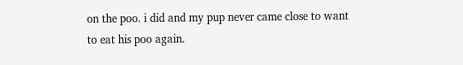on the poo. i did and my pup never came close to want to eat his poo again.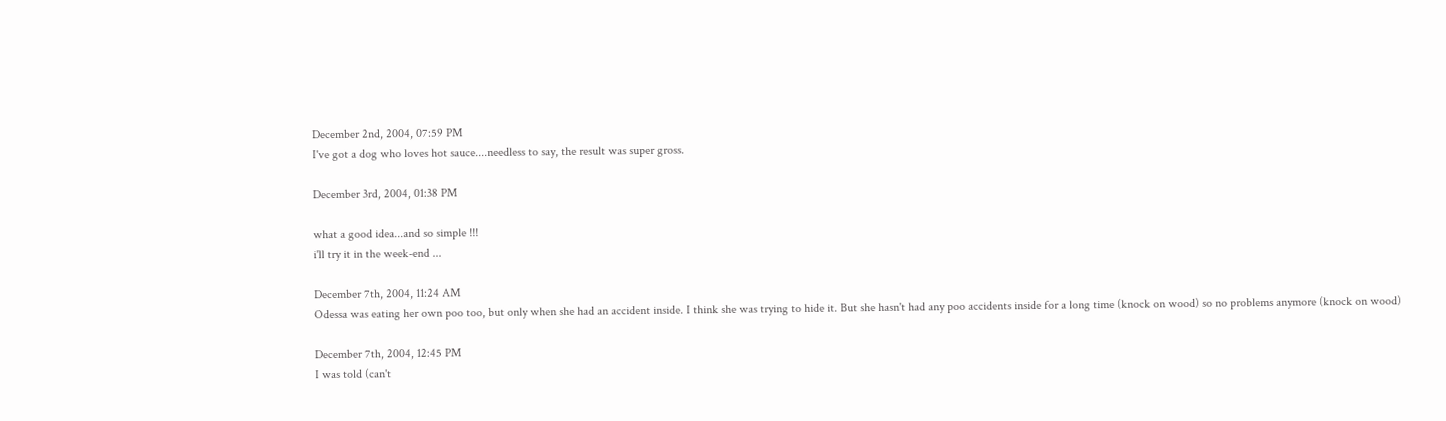December 2nd, 2004, 07:59 PM
I've got a dog who loves hot sauce....needless to say, the result was super gross.

December 3rd, 2004, 01:38 PM

what a good idea...and so simple !!!
i'll try it in the week-end ...

December 7th, 2004, 11:24 AM
Odessa was eating her own poo too, but only when she had an accident inside. I think she was trying to hide it. But she hasn't had any poo accidents inside for a long time (knock on wood) so no problems anymore (knock on wood)

December 7th, 2004, 12:45 PM
I was told (can't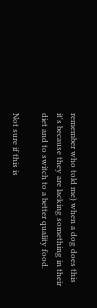remember who told me) when a dog does this it's because they are lacking something in their diet and to switch to a better quality food.

Not sure if this is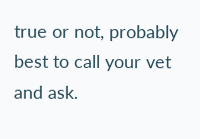true or not, probably best to call your vet and ask.